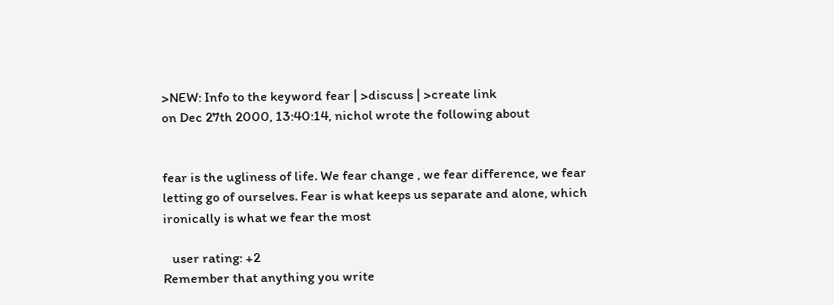>NEW: Info to the keyword fear | >discuss | >create link
on Dec 27th 2000, 13:40:14, nichol wrote the following about


fear is the ugliness of life. We fear change , we fear difference, we fear letting go of ourselves. Fear is what keeps us separate and alone, which ironically is what we fear the most

   user rating: +2
Remember that anything you write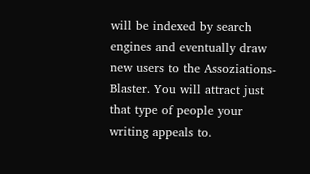will be indexed by search engines and eventually draw new users to the Assoziations-Blaster. You will attract just that type of people your writing appeals to.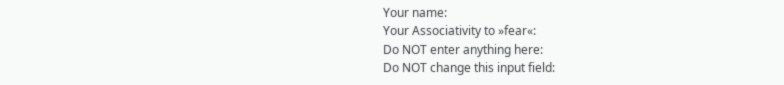Your name:
Your Associativity to »fear«:
Do NOT enter anything here:
Do NOT change this input field: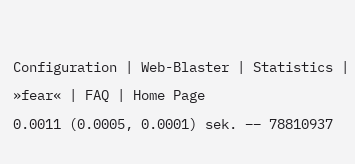Configuration | Web-Blaster | Statistics | »fear« | FAQ | Home Page
0.0011 (0.0005, 0.0001) sek. –– 78810937